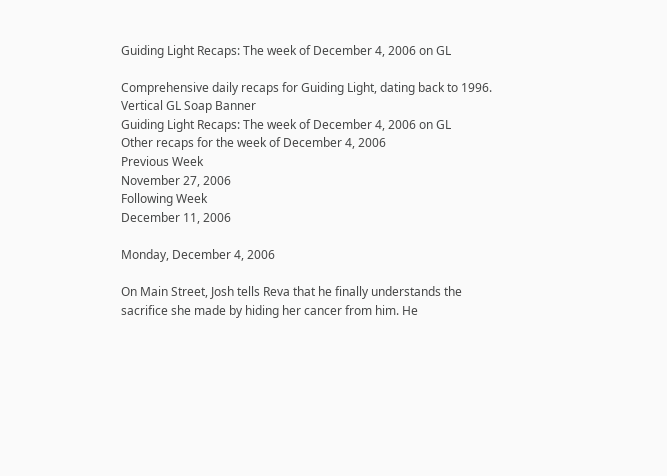Guiding Light Recaps: The week of December 4, 2006 on GL

Comprehensive daily recaps for Guiding Light, dating back to 1996.
Vertical GL Soap Banner
Guiding Light Recaps: The week of December 4, 2006 on GL
Other recaps for the week of December 4, 2006
Previous Week
November 27, 2006
Following Week
December 11, 2006

Monday, December 4, 2006

On Main Street, Josh tells Reva that he finally understands the sacrifice she made by hiding her cancer from him. He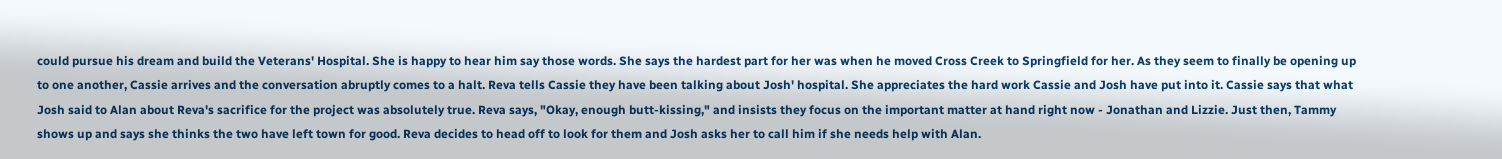could pursue his dream and build the Veterans' Hospital. She is happy to hear him say those words. She says the hardest part for her was when he moved Cross Creek to Springfield for her. As they seem to finally be opening up to one another, Cassie arrives and the conversation abruptly comes to a halt. Reva tells Cassie they have been talking about Josh' hospital. She appreciates the hard work Cassie and Josh have put into it. Cassie says that what Josh said to Alan about Reva's sacrifice for the project was absolutely true. Reva says, "Okay, enough butt-kissing," and insists they focus on the important matter at hand right now - Jonathan and Lizzie. Just then, Tammy shows up and says she thinks the two have left town for good. Reva decides to head off to look for them and Josh asks her to call him if she needs help with Alan.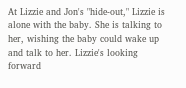At Lizzie and Jon's "hide-out," Lizzie is alone with the baby. She is talking to her, wishing the baby could wake up and talk to her. Lizzie's looking forward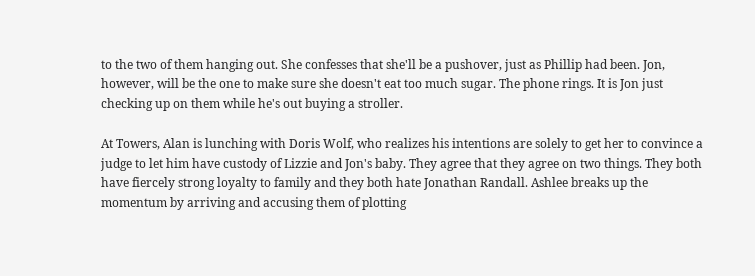to the two of them hanging out. She confesses that she'll be a pushover, just as Phillip had been. Jon, however, will be the one to make sure she doesn't eat too much sugar. The phone rings. It is Jon just checking up on them while he's out buying a stroller.

At Towers, Alan is lunching with Doris Wolf, who realizes his intentions are solely to get her to convince a judge to let him have custody of Lizzie and Jon's baby. They agree that they agree on two things. They both have fiercely strong loyalty to family and they both hate Jonathan Randall. Ashlee breaks up the momentum by arriving and accusing them of plotting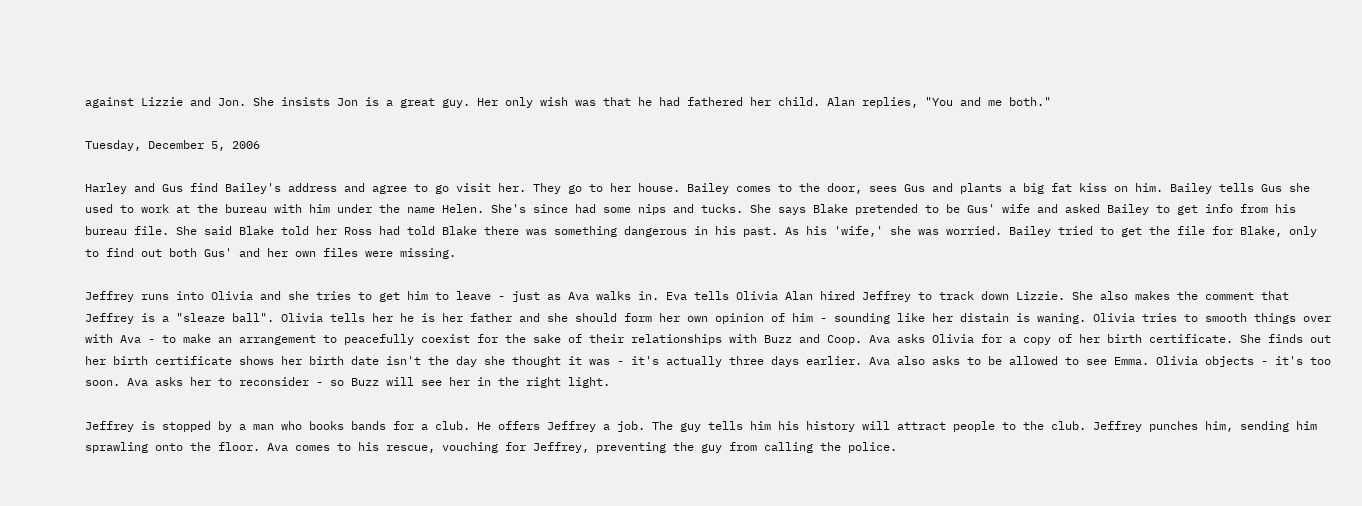against Lizzie and Jon. She insists Jon is a great guy. Her only wish was that he had fathered her child. Alan replies, "You and me both."

Tuesday, December 5, 2006

Harley and Gus find Bailey's address and agree to go visit her. They go to her house. Bailey comes to the door, sees Gus and plants a big fat kiss on him. Bailey tells Gus she used to work at the bureau with him under the name Helen. She's since had some nips and tucks. She says Blake pretended to be Gus' wife and asked Bailey to get info from his bureau file. She said Blake told her Ross had told Blake there was something dangerous in his past. As his 'wife,' she was worried. Bailey tried to get the file for Blake, only to find out both Gus' and her own files were missing.

Jeffrey runs into Olivia and she tries to get him to leave - just as Ava walks in. Eva tells Olivia Alan hired Jeffrey to track down Lizzie. She also makes the comment that Jeffrey is a "sleaze ball". Olivia tells her he is her father and she should form her own opinion of him - sounding like her distain is waning. Olivia tries to smooth things over with Ava - to make an arrangement to peacefully coexist for the sake of their relationships with Buzz and Coop. Ava asks Olivia for a copy of her birth certificate. She finds out her birth certificate shows her birth date isn't the day she thought it was - it's actually three days earlier. Ava also asks to be allowed to see Emma. Olivia objects - it's too soon. Ava asks her to reconsider - so Buzz will see her in the right light.

Jeffrey is stopped by a man who books bands for a club. He offers Jeffrey a job. The guy tells him his history will attract people to the club. Jeffrey punches him, sending him sprawling onto the floor. Ava comes to his rescue, vouching for Jeffrey, preventing the guy from calling the police.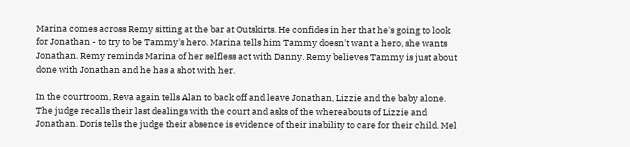Marina comes across Remy sitting at the bar at Outskirts. He confides in her that he's going to look for Jonathan - to try to be Tammy's hero. Marina tells him Tammy doesn't want a hero, she wants Jonathan. Remy reminds Marina of her selfless act with Danny. Remy believes Tammy is just about done with Jonathan and he has a shot with her.

In the courtroom, Reva again tells Alan to back off and leave Jonathan, Lizzie and the baby alone. The judge recalls their last dealings with the court and asks of the whereabouts of Lizzie and Jonathan. Doris tells the judge their absence is evidence of their inability to care for their child. Mel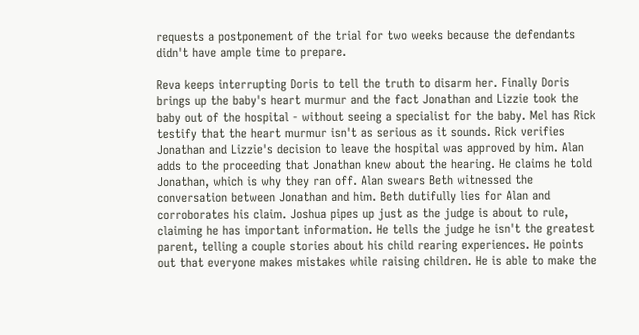requests a postponement of the trial for two weeks because the defendants didn't have ample time to prepare.

Reva keeps interrupting Doris to tell the truth to disarm her. Finally Doris brings up the baby's heart murmur and the fact Jonathan and Lizzie took the baby out of the hospital - without seeing a specialist for the baby. Mel has Rick testify that the heart murmur isn't as serious as it sounds. Rick verifies Jonathan and Lizzie's decision to leave the hospital was approved by him. Alan adds to the proceeding that Jonathan knew about the hearing. He claims he told Jonathan, which is why they ran off. Alan swears Beth witnessed the conversation between Jonathan and him. Beth dutifully lies for Alan and corroborates his claim. Joshua pipes up just as the judge is about to rule, claiming he has important information. He tells the judge he isn't the greatest parent, telling a couple stories about his child rearing experiences. He points out that everyone makes mistakes while raising children. He is able to make the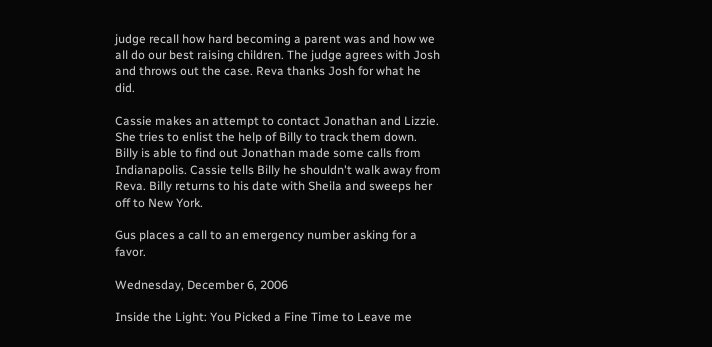judge recall how hard becoming a parent was and how we all do our best raising children. The judge agrees with Josh and throws out the case. Reva thanks Josh for what he did.

Cassie makes an attempt to contact Jonathan and Lizzie. She tries to enlist the help of Billy to track them down. Billy is able to find out Jonathan made some calls from Indianapolis. Cassie tells Billy he shouldn't walk away from Reva. Billy returns to his date with Sheila and sweeps her off to New York.

Gus places a call to an emergency number asking for a favor.

Wednesday, December 6, 2006

Inside the Light: You Picked a Fine Time to Leave me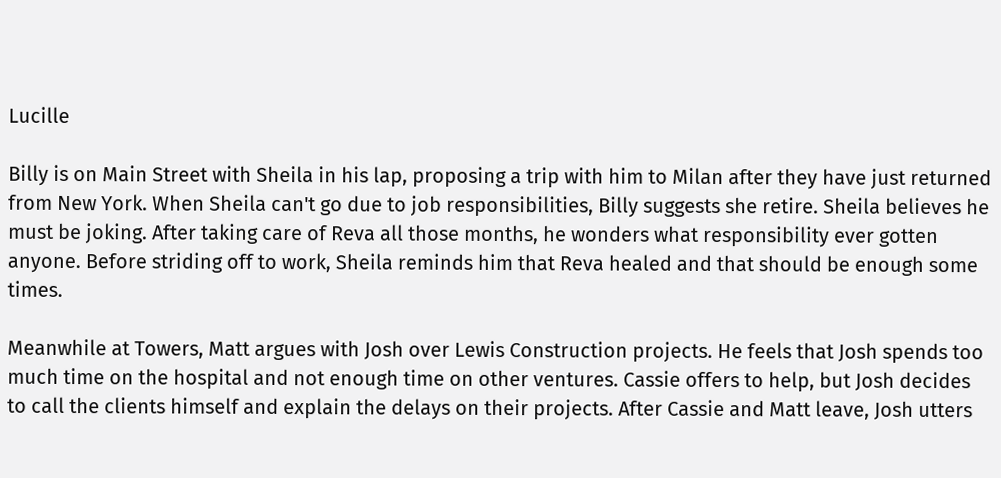Lucille

Billy is on Main Street with Sheila in his lap, proposing a trip with him to Milan after they have just returned from New York. When Sheila can't go due to job responsibilities, Billy suggests she retire. Sheila believes he must be joking. After taking care of Reva all those months, he wonders what responsibility ever gotten anyone. Before striding off to work, Sheila reminds him that Reva healed and that should be enough some times.

Meanwhile at Towers, Matt argues with Josh over Lewis Construction projects. He feels that Josh spends too much time on the hospital and not enough time on other ventures. Cassie offers to help, but Josh decides to call the clients himself and explain the delays on their projects. After Cassie and Matt leave, Josh utters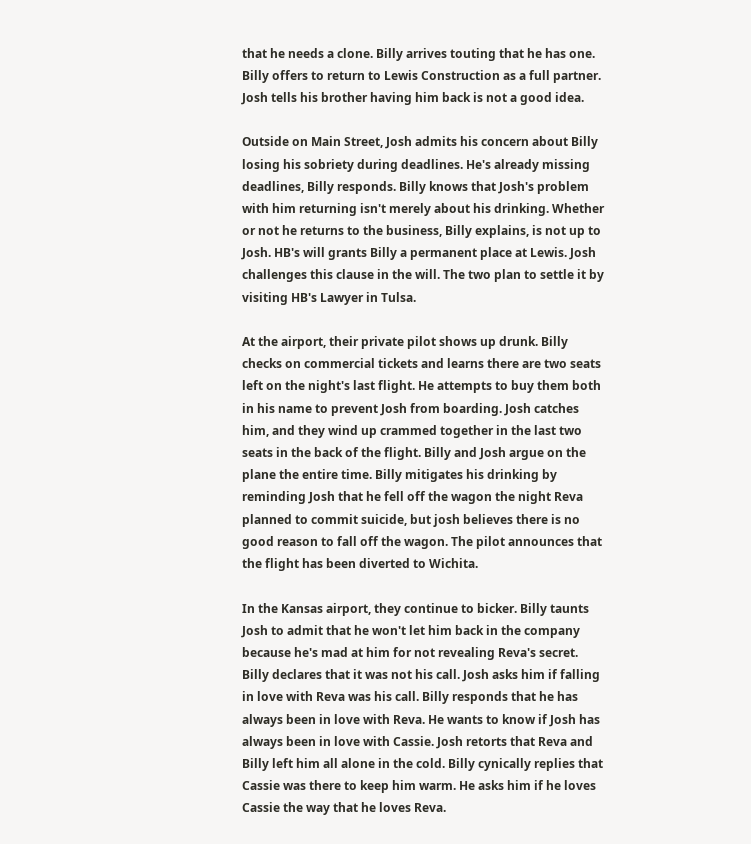that he needs a clone. Billy arrives touting that he has one. Billy offers to return to Lewis Construction as a full partner. Josh tells his brother having him back is not a good idea.

Outside on Main Street, Josh admits his concern about Billy losing his sobriety during deadlines. He's already missing deadlines, Billy responds. Billy knows that Josh's problem with him returning isn't merely about his drinking. Whether or not he returns to the business, Billy explains, is not up to Josh. HB's will grants Billy a permanent place at Lewis. Josh challenges this clause in the will. The two plan to settle it by visiting HB's Lawyer in Tulsa.

At the airport, their private pilot shows up drunk. Billy checks on commercial tickets and learns there are two seats left on the night's last flight. He attempts to buy them both in his name to prevent Josh from boarding. Josh catches him, and they wind up crammed together in the last two seats in the back of the flight. Billy and Josh argue on the plane the entire time. Billy mitigates his drinking by reminding Josh that he fell off the wagon the night Reva planned to commit suicide, but josh believes there is no good reason to fall off the wagon. The pilot announces that the flight has been diverted to Wichita.

In the Kansas airport, they continue to bicker. Billy taunts Josh to admit that he won't let him back in the company because he's mad at him for not revealing Reva's secret. Billy declares that it was not his call. Josh asks him if falling in love with Reva was his call. Billy responds that he has always been in love with Reva. He wants to know if Josh has always been in love with Cassie. Josh retorts that Reva and Billy left him all alone in the cold. Billy cynically replies that Cassie was there to keep him warm. He asks him if he loves Cassie the way that he loves Reva.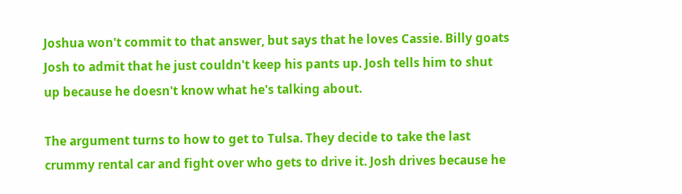Joshua won't commit to that answer, but says that he loves Cassie. Billy goats Josh to admit that he just couldn't keep his pants up. Josh tells him to shut up because he doesn't know what he's talking about.

The argument turns to how to get to Tulsa. They decide to take the last crummy rental car and fight over who gets to drive it. Josh drives because he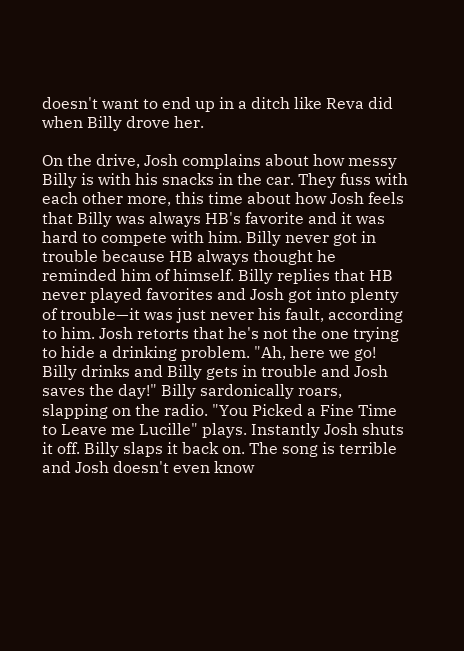doesn't want to end up in a ditch like Reva did when Billy drove her.

On the drive, Josh complains about how messy Billy is with his snacks in the car. They fuss with each other more, this time about how Josh feels that Billy was always HB's favorite and it was hard to compete with him. Billy never got in trouble because HB always thought he reminded him of himself. Billy replies that HB never played favorites and Josh got into plenty of trouble—it was just never his fault, according to him. Josh retorts that he's not the one trying to hide a drinking problem. "Ah, here we go! Billy drinks and Billy gets in trouble and Josh saves the day!" Billy sardonically roars, slapping on the radio. "You Picked a Fine Time to Leave me Lucille" plays. Instantly Josh shuts it off. Billy slaps it back on. The song is terrible and Josh doesn't even know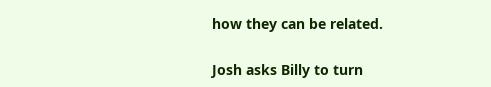how they can be related.

Josh asks Billy to turn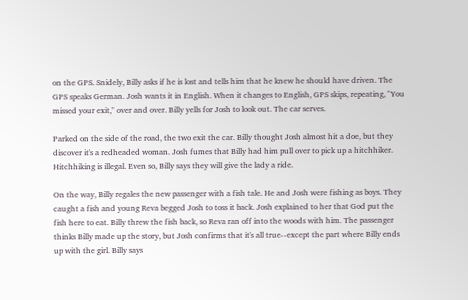on the GPS. Snidely, Billy asks if he is lost and tells him that he knew he should have driven. The GPS speaks German. Josh wants it in English. When it changes to English, GPS skips, repeating, "You missed your exit," over and over. Billy yells for Josh to look out. The car serves.

Parked on the side of the road, the two exit the car. Billy thought Josh almost hit a doe, but they discover it's a redheaded woman. Josh fumes that Billy had him pull over to pick up a hitchhiker. Hitchhiking is illegal. Even so, Billy says they will give the lady a ride.

On the way, Billy regales the new passenger with a fish tale. He and Josh were fishing as boys. They caught a fish and young Reva begged Josh to toss it back. Josh explained to her that God put the fish here to eat. Billy threw the fish back, so Reva ran off into the woods with him. The passenger thinks Billy made up the story, but Josh confirms that it's all true--except the part where Billy ends up with the girl. Billy says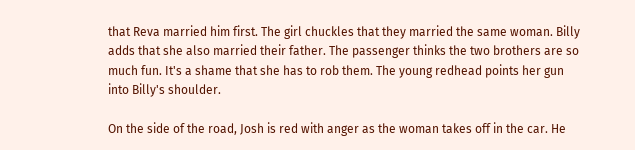that Reva married him first. The girl chuckles that they married the same woman. Billy adds that she also married their father. The passenger thinks the two brothers are so much fun. It's a shame that she has to rob them. The young redhead points her gun into Billy's shoulder.

On the side of the road, Josh is red with anger as the woman takes off in the car. He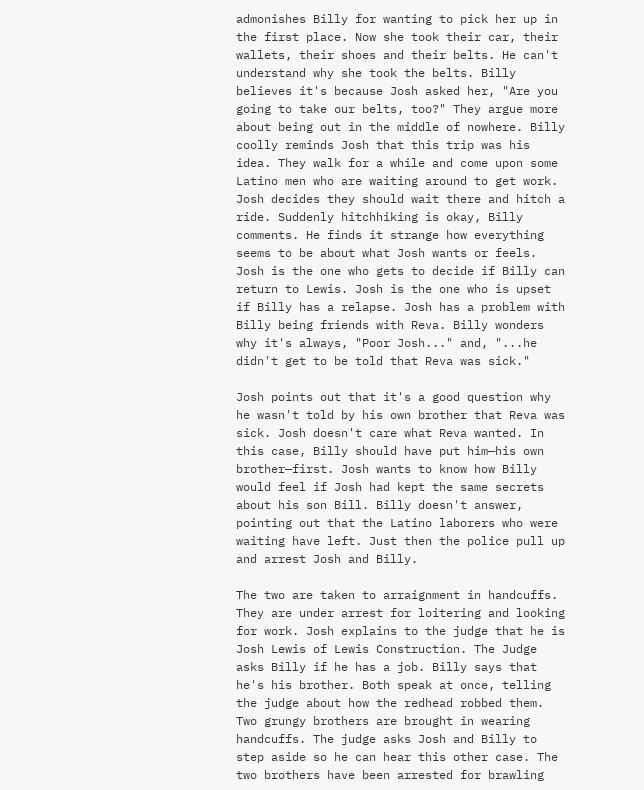admonishes Billy for wanting to pick her up in the first place. Now she took their car, their wallets, their shoes and their belts. He can't understand why she took the belts. Billy believes it's because Josh asked her, "Are you going to take our belts, too?" They argue more about being out in the middle of nowhere. Billy coolly reminds Josh that this trip was his idea. They walk for a while and come upon some Latino men who are waiting around to get work. Josh decides they should wait there and hitch a ride. Suddenly hitchhiking is okay, Billy comments. He finds it strange how everything seems to be about what Josh wants or feels. Josh is the one who gets to decide if Billy can return to Lewis. Josh is the one who is upset if Billy has a relapse. Josh has a problem with Billy being friends with Reva. Billy wonders why it's always, "Poor Josh..." and, "...he didn't get to be told that Reva was sick."

Josh points out that it's a good question why he wasn't told by his own brother that Reva was sick. Josh doesn't care what Reva wanted. In this case, Billy should have put him—his own brother—first. Josh wants to know how Billy would feel if Josh had kept the same secrets about his son Bill. Billy doesn't answer, pointing out that the Latino laborers who were waiting have left. Just then the police pull up and arrest Josh and Billy.

The two are taken to arraignment in handcuffs. They are under arrest for loitering and looking for work. Josh explains to the judge that he is Josh Lewis of Lewis Construction. The Judge asks Billy if he has a job. Billy says that he's his brother. Both speak at once, telling the judge about how the redhead robbed them. Two grungy brothers are brought in wearing handcuffs. The judge asks Josh and Billy to step aside so he can hear this other case. The two brothers have been arrested for brawling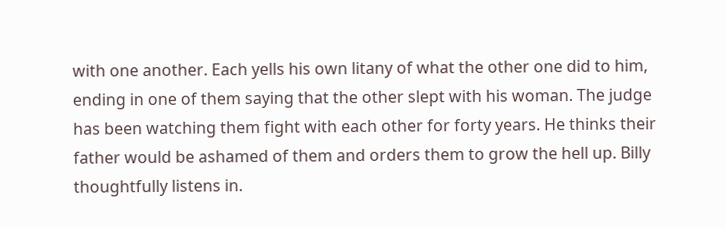with one another. Each yells his own litany of what the other one did to him, ending in one of them saying that the other slept with his woman. The judge has been watching them fight with each other for forty years. He thinks their father would be ashamed of them and orders them to grow the hell up. Billy thoughtfully listens in.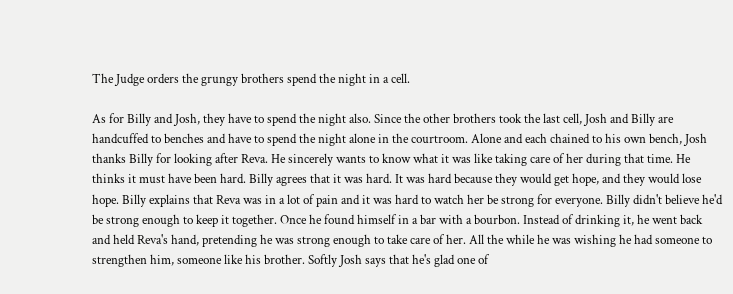The Judge orders the grungy brothers spend the night in a cell.

As for Billy and Josh, they have to spend the night also. Since the other brothers took the last cell, Josh and Billy are handcuffed to benches and have to spend the night alone in the courtroom. Alone and each chained to his own bench, Josh thanks Billy for looking after Reva. He sincerely wants to know what it was like taking care of her during that time. He thinks it must have been hard. Billy agrees that it was hard. It was hard because they would get hope, and they would lose hope. Billy explains that Reva was in a lot of pain and it was hard to watch her be strong for everyone. Billy didn't believe he'd be strong enough to keep it together. Once he found himself in a bar with a bourbon. Instead of drinking it, he went back and held Reva's hand, pretending he was strong enough to take care of her. All the while he was wishing he had someone to strengthen him, someone like his brother. Softly Josh says that he's glad one of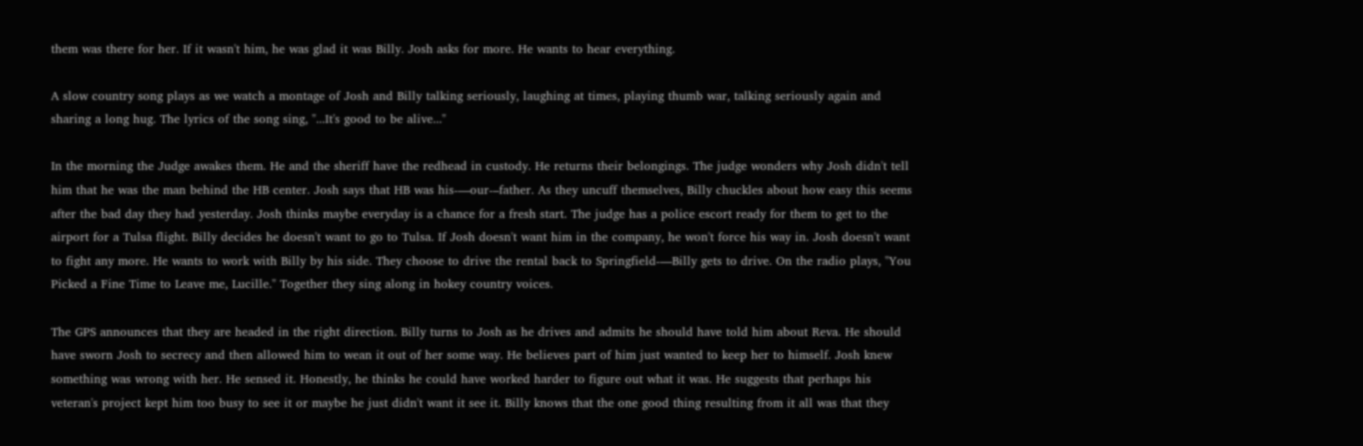them was there for her. If it wasn't him, he was glad it was Billy. Josh asks for more. He wants to hear everything.

A slow country song plays as we watch a montage of Josh and Billy talking seriously, laughing at times, playing thumb war, talking seriously again and sharing a long hug. The lyrics of the song sing, "...It's good to be alive..."

In the morning the Judge awakes them. He and the sheriff have the redhead in custody. He returns their belongings. The judge wonders why Josh didn't tell him that he was the man behind the HB center. Josh says that HB was his-—our-–father. As they uncuff themselves, Billy chuckles about how easy this seems after the bad day they had yesterday. Josh thinks maybe everyday is a chance for a fresh start. The judge has a police escort ready for them to get to the airport for a Tulsa flight. Billy decides he doesn't want to go to Tulsa. If Josh doesn't want him in the company, he won't force his way in. Josh doesn't want to fight any more. He wants to work with Billy by his side. They choose to drive the rental back to Springfield-—Billy gets to drive. On the radio plays, "You Picked a Fine Time to Leave me, Lucille." Together they sing along in hokey country voices.

The GPS announces that they are headed in the right direction. Billy turns to Josh as he drives and admits he should have told him about Reva. He should have sworn Josh to secrecy and then allowed him to wean it out of her some way. He believes part of him just wanted to keep her to himself. Josh knew something was wrong with her. He sensed it. Honestly, he thinks he could have worked harder to figure out what it was. He suggests that perhaps his veteran's project kept him too busy to see it or maybe he just didn't want it see it. Billy knows that the one good thing resulting from it all was that they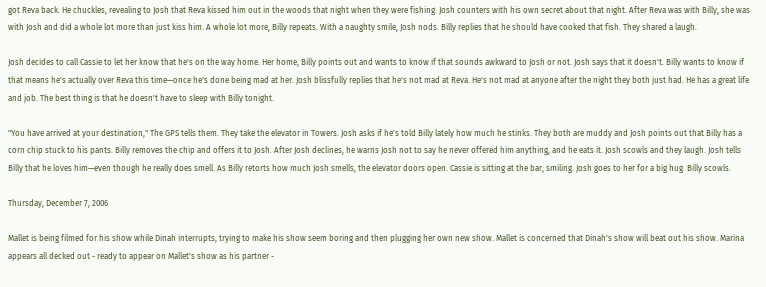got Reva back. He chuckles, revealing to Josh that Reva kissed him out in the woods that night when they were fishing. Josh counters with his own secret about that night. After Reva was with Billy, she was with Josh and did a whole lot more than just kiss him. A whole lot more, Billy repeats. With a naughty smile, Josh nods. Billy replies that he should have cooked that fish. They shared a laugh.

Josh decides to call Cassie to let her know that he's on the way home. Her home, Billy points out and wants to know if that sounds awkward to Josh or not. Josh says that it doesn't. Billy wants to know if that means he's actually over Reva this time—once he's done being mad at her. Josh blissfully replies that he's not mad at Reva. He's not mad at anyone after the night they both just had. He has a great life and job. The best thing is that he doesn't have to sleep with Billy tonight.

"You have arrived at your destination," The GPS tells them. They take the elevator in Towers. Josh asks if he's told Billy lately how much he stinks. They both are muddy and Josh points out that Billy has a corn chip stuck to his pants. Billy removes the chip and offers it to Josh. After Josh declines, he warns Josh not to say he never offered him anything, and he eats it. Josh scowls and they laugh. Josh tells Billy that he loves him—even though he really does smell. As Billy retorts how much Josh smells, the elevator doors open. Cassie is sitting at the bar, smiling. Josh goes to her for a big hug. Billy scowls.

Thursday, December 7, 2006

Mallet is being filmed for his show while Dinah interrupts, trying to make his show seem boring and then plugging her own new show. Mallet is concerned that Dinah's show will beat out his show. Marina appears all decked out - ready to appear on Mallet's show as his partner -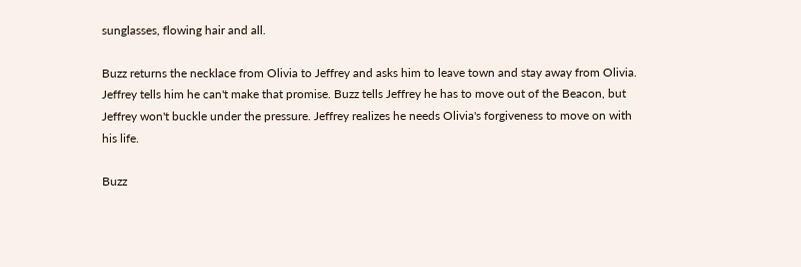sunglasses, flowing hair and all.

Buzz returns the necklace from Olivia to Jeffrey and asks him to leave town and stay away from Olivia. Jeffrey tells him he can't make that promise. Buzz tells Jeffrey he has to move out of the Beacon, but Jeffrey won't buckle under the pressure. Jeffrey realizes he needs Olivia's forgiveness to move on with his life.

Buzz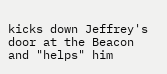kicks down Jeffrey's door at the Beacon and "helps" him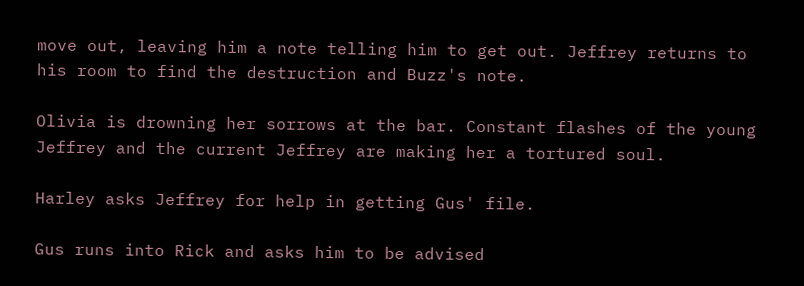move out, leaving him a note telling him to get out. Jeffrey returns to his room to find the destruction and Buzz's note.

Olivia is drowning her sorrows at the bar. Constant flashes of the young Jeffrey and the current Jeffrey are making her a tortured soul.

Harley asks Jeffrey for help in getting Gus' file.

Gus runs into Rick and asks him to be advised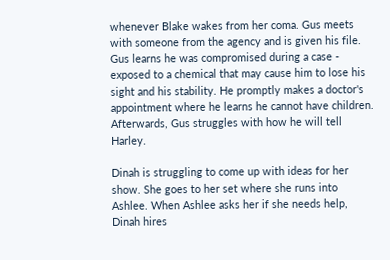whenever Blake wakes from her coma. Gus meets with someone from the agency and is given his file. Gus learns he was compromised during a case - exposed to a chemical that may cause him to lose his sight and his stability. He promptly makes a doctor's appointment where he learns he cannot have children. Afterwards, Gus struggles with how he will tell Harley.

Dinah is struggling to come up with ideas for her show. She goes to her set where she runs into Ashlee. When Ashlee asks her if she needs help, Dinah hires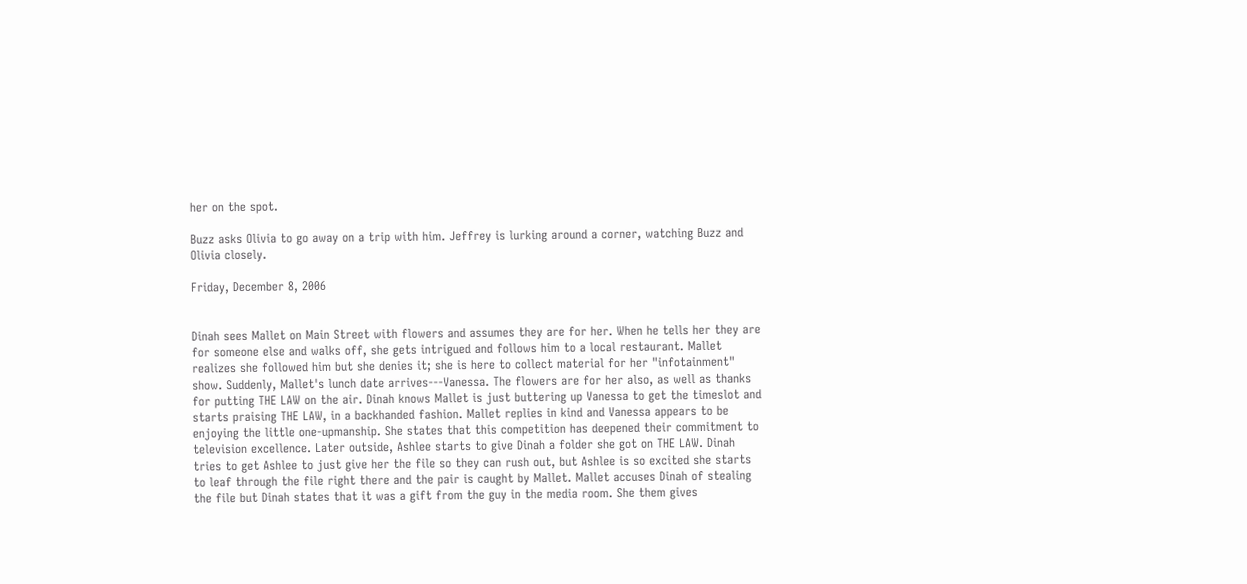her on the spot.

Buzz asks Olivia to go away on a trip with him. Jeffrey is lurking around a corner, watching Buzz and Olivia closely.

Friday, December 8, 2006


Dinah sees Mallet on Main Street with flowers and assumes they are for her. When he tells her they are for someone else and walks off, she gets intrigued and follows him to a local restaurant. Mallet realizes she followed him but she denies it; she is here to collect material for her "infotainment" show. Suddenly, Mallet's lunch date arrives---Vanessa. The flowers are for her also, as well as thanks for putting THE LAW on the air. Dinah knows Mallet is just buttering up Vanessa to get the timeslot and starts praising THE LAW, in a backhanded fashion. Mallet replies in kind and Vanessa appears to be enjoying the little one-upmanship. She states that this competition has deepened their commitment to television excellence. Later outside, Ashlee starts to give Dinah a folder she got on THE LAW. Dinah tries to get Ashlee to just give her the file so they can rush out, but Ashlee is so excited she starts to leaf through the file right there and the pair is caught by Mallet. Mallet accuses Dinah of stealing the file but Dinah states that it was a gift from the guy in the media room. She them gives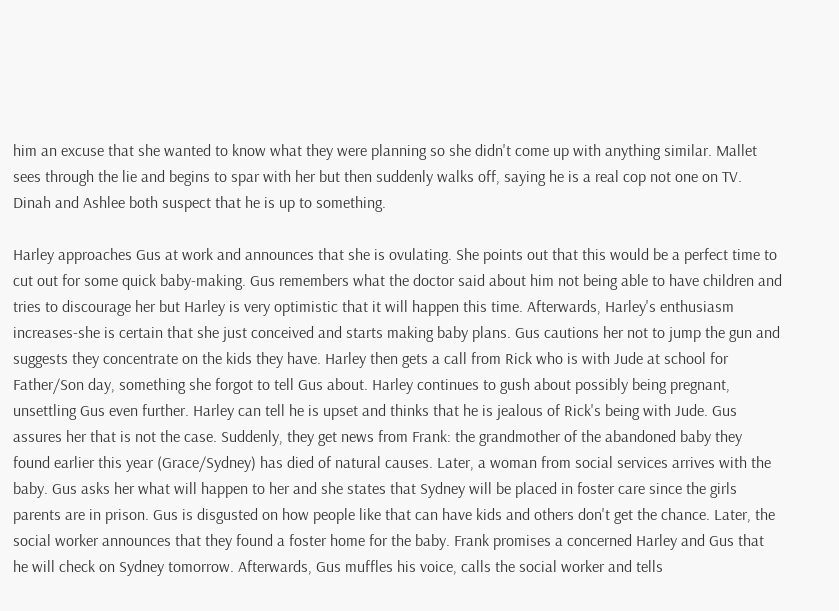him an excuse that she wanted to know what they were planning so she didn't come up with anything similar. Mallet sees through the lie and begins to spar with her but then suddenly walks off, saying he is a real cop not one on TV. Dinah and Ashlee both suspect that he is up to something.

Harley approaches Gus at work and announces that she is ovulating. She points out that this would be a perfect time to cut out for some quick baby-making. Gus remembers what the doctor said about him not being able to have children and tries to discourage her but Harley is very optimistic that it will happen this time. Afterwards, Harley's enthusiasm increases-she is certain that she just conceived and starts making baby plans. Gus cautions her not to jump the gun and suggests they concentrate on the kids they have. Harley then gets a call from Rick who is with Jude at school for Father/Son day, something she forgot to tell Gus about. Harley continues to gush about possibly being pregnant, unsettling Gus even further. Harley can tell he is upset and thinks that he is jealous of Rick's being with Jude. Gus assures her that is not the case. Suddenly, they get news from Frank: the grandmother of the abandoned baby they found earlier this year (Grace/Sydney) has died of natural causes. Later, a woman from social services arrives with the baby. Gus asks her what will happen to her and she states that Sydney will be placed in foster care since the girls parents are in prison. Gus is disgusted on how people like that can have kids and others don't get the chance. Later, the social worker announces that they found a foster home for the baby. Frank promises a concerned Harley and Gus that he will check on Sydney tomorrow. Afterwards, Gus muffles his voice, calls the social worker and tells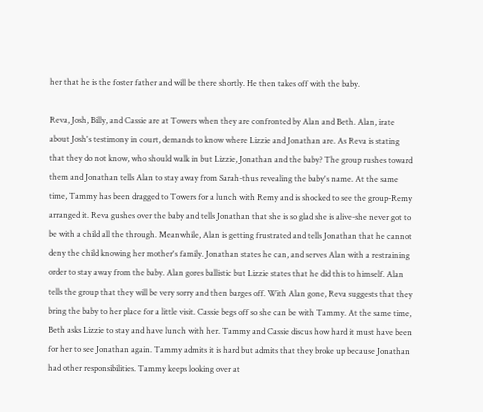her that he is the foster father and will be there shortly. He then takes off with the baby.

Reva, Josh, Billy, and Cassie are at Towers when they are confronted by Alan and Beth. Alan, irate about Josh's testimony in court, demands to know where Lizzie and Jonathan are. As Reva is stating that they do not know, who should walk in but Lizzie, Jonathan and the baby? The group rushes toward them and Jonathan tells Alan to stay away from Sarah-thus revealing the baby's name. At the same time, Tammy has been dragged to Towers for a lunch with Remy and is shocked to see the group-Remy arranged it. Reva gushes over the baby and tells Jonathan that she is so glad she is alive-she never got to be with a child all the through. Meanwhile, Alan is getting frustrated and tells Jonathan that he cannot deny the child knowing her mother's family. Jonathan states he can, and serves Alan with a restraining order to stay away from the baby. Alan gores ballistic but Lizzie states that he did this to himself. Alan tells the group that they will be very sorry and then barges off. With Alan gone, Reva suggests that they bring the baby to her place for a little visit. Cassie begs off so she can be with Tammy. At the same time, Beth asks Lizzie to stay and have lunch with her. Tammy and Cassie discus how hard it must have been for her to see Jonathan again. Tammy admits it is hard but admits that they broke up because Jonathan had other responsibilities. Tammy keeps looking over at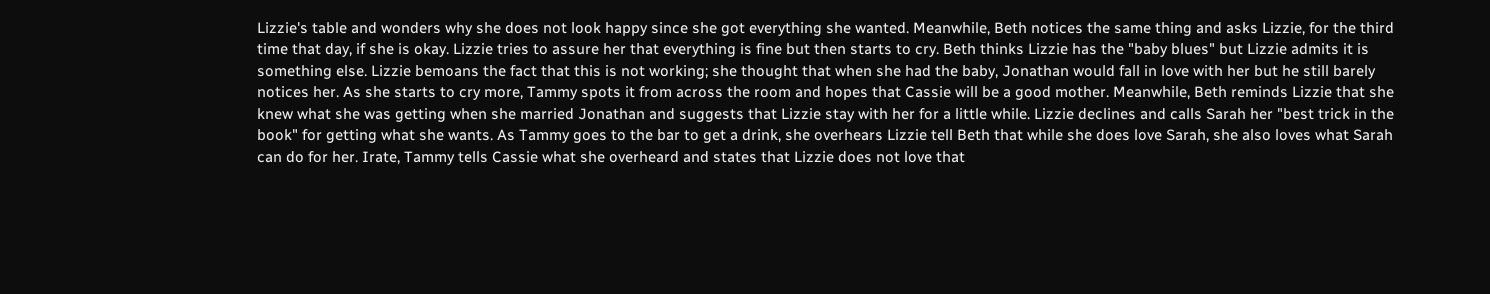Lizzie's table and wonders why she does not look happy since she got everything she wanted. Meanwhile, Beth notices the same thing and asks Lizzie, for the third time that day, if she is okay. Lizzie tries to assure her that everything is fine but then starts to cry. Beth thinks Lizzie has the "baby blues" but Lizzie admits it is something else. Lizzie bemoans the fact that this is not working; she thought that when she had the baby, Jonathan would fall in love with her but he still barely notices her. As she starts to cry more, Tammy spots it from across the room and hopes that Cassie will be a good mother. Meanwhile, Beth reminds Lizzie that she knew what she was getting when she married Jonathan and suggests that Lizzie stay with her for a little while. Lizzie declines and calls Sarah her "best trick in the book" for getting what she wants. As Tammy goes to the bar to get a drink, she overhears Lizzie tell Beth that while she does love Sarah, she also loves what Sarah can do for her. Irate, Tammy tells Cassie what she overheard and states that Lizzie does not love that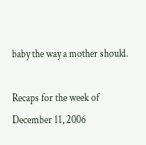baby the way a mother should.

Recaps for the week of December 11, 2006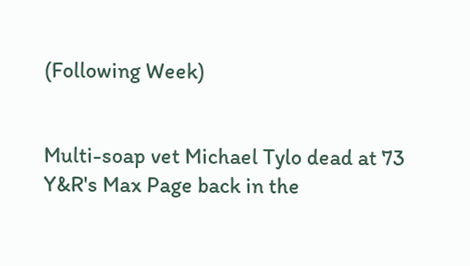(Following Week)


Multi-soap vet Michael Tylo dead at 73
Y&R's Max Page back in the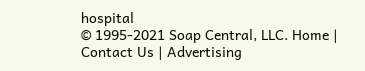hospital
© 1995-2021 Soap Central, LLC. Home | Contact Us | Advertising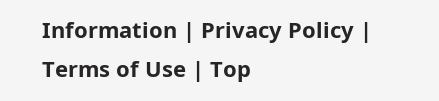Information | Privacy Policy | Terms of Use | Top